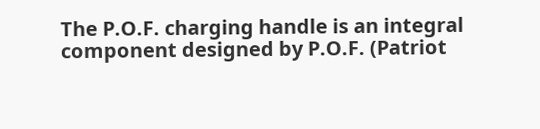The P.O.F. charging handle is an integral component designed by P.O.F. (Patriot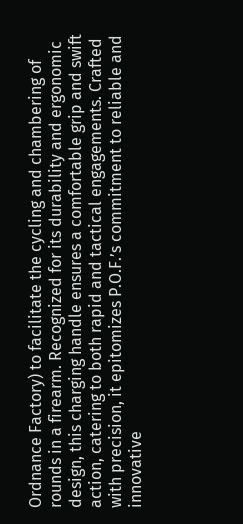Ordnance Factory) to facilitate the cycling and chambering of rounds in a firearm. Recognized for its durability and ergonomic design, this charging handle ensures a comfortable grip and swift action, catering to both rapid and tactical engagements. Crafted with precision, it epitomizes P.O.F.’s commitment to reliable and innovative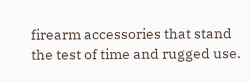firearm accessories that stand the test of time and rugged use.